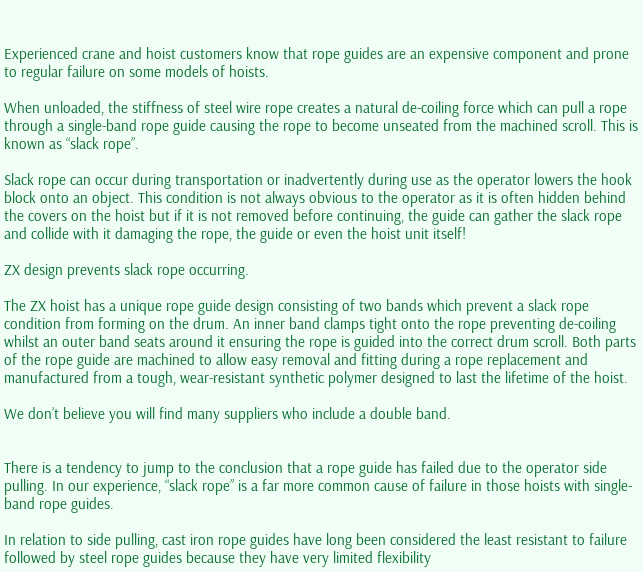Experienced crane and hoist customers know that rope guides are an expensive component and prone to regular failure on some models of hoists.

When unloaded, the stiffness of steel wire rope creates a natural de-coiling force which can pull a rope through a single-band rope guide causing the rope to become unseated from the machined scroll. This is known as “slack rope”.

Slack rope can occur during transportation or inadvertently during use as the operator lowers the hook block onto an object. This condition is not always obvious to the operator as it is often hidden behind the covers on the hoist but if it is not removed before continuing, the guide can gather the slack rope and collide with it damaging the rope, the guide or even the hoist unit itself!

ZX design prevents slack rope occurring.

The ZX hoist has a unique rope guide design consisting of two bands which prevent a slack rope condition from forming on the drum. An inner band clamps tight onto the rope preventing de-coiling whilst an outer band seats around it ensuring the rope is guided into the correct drum scroll. Both parts of the rope guide are machined to allow easy removal and fitting during a rope replacement and manufactured from a tough, wear-resistant synthetic polymer designed to last the lifetime of the hoist.

We don’t believe you will find many suppliers who include a double band.


There is a tendency to jump to the conclusion that a rope guide has failed due to the operator side pulling. In our experience, “slack rope” is a far more common cause of failure in those hoists with single-band rope guides.

In relation to side pulling, cast iron rope guides have long been considered the least resistant to failure followed by steel rope guides because they have very limited flexibility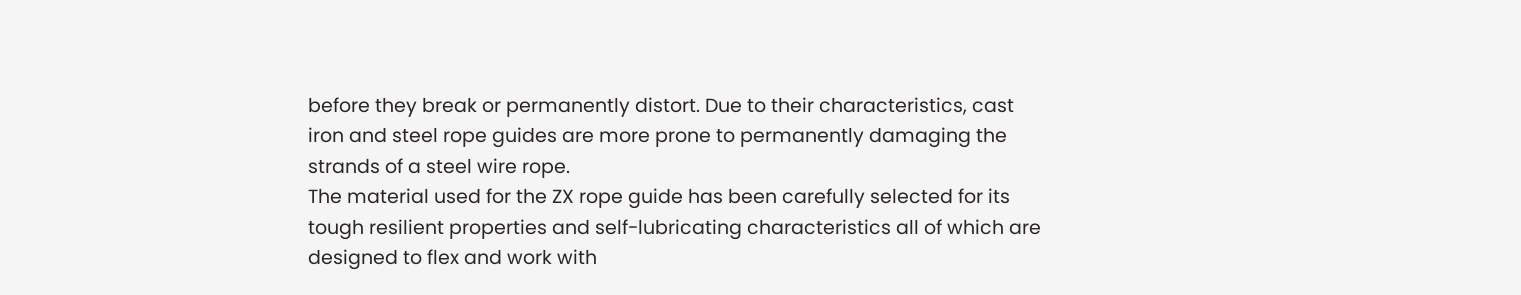before they break or permanently distort. Due to their characteristics, cast iron and steel rope guides are more prone to permanently damaging the strands of a steel wire rope.
The material used for the ZX rope guide has been carefully selected for its tough resilient properties and self-lubricating characteristics all of which are designed to flex and work with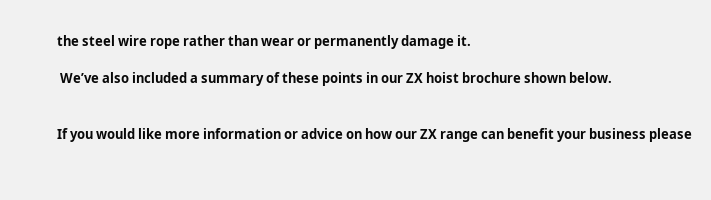the steel wire rope rather than wear or permanently damage it.

 We’ve also included a summary of these points in our ZX hoist brochure shown below.


If you would like more information or advice on how our ZX range can benefit your business please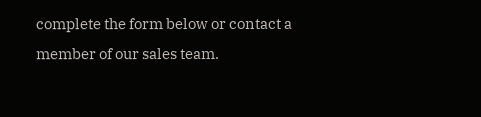complete the form below or contact a member of our sales team.